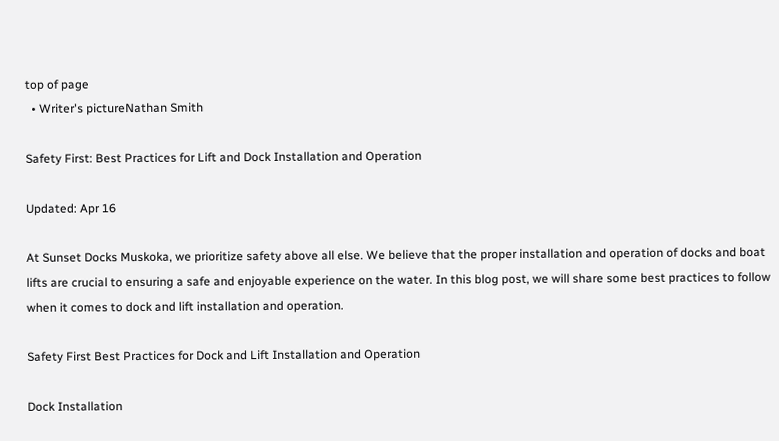top of page
  • Writer's pictureNathan Smith

Safety First: Best Practices for Lift and Dock Installation and Operation

Updated: Apr 16

At Sunset Docks Muskoka, we prioritize safety above all else. We believe that the proper installation and operation of docks and boat lifts are crucial to ensuring a safe and enjoyable experience on the water. In this blog post, we will share some best practices to follow when it comes to dock and lift installation and operation.

Safety First Best Practices for Dock and Lift Installation and Operation

Dock Installation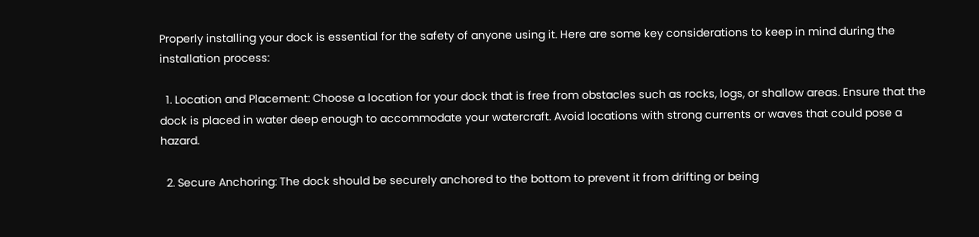Properly installing your dock is essential for the safety of anyone using it. Here are some key considerations to keep in mind during the installation process:

  1. Location and Placement: Choose a location for your dock that is free from obstacles such as rocks, logs, or shallow areas. Ensure that the dock is placed in water deep enough to accommodate your watercraft. Avoid locations with strong currents or waves that could pose a hazard.

  2. Secure Anchoring: The dock should be securely anchored to the bottom to prevent it from drifting or being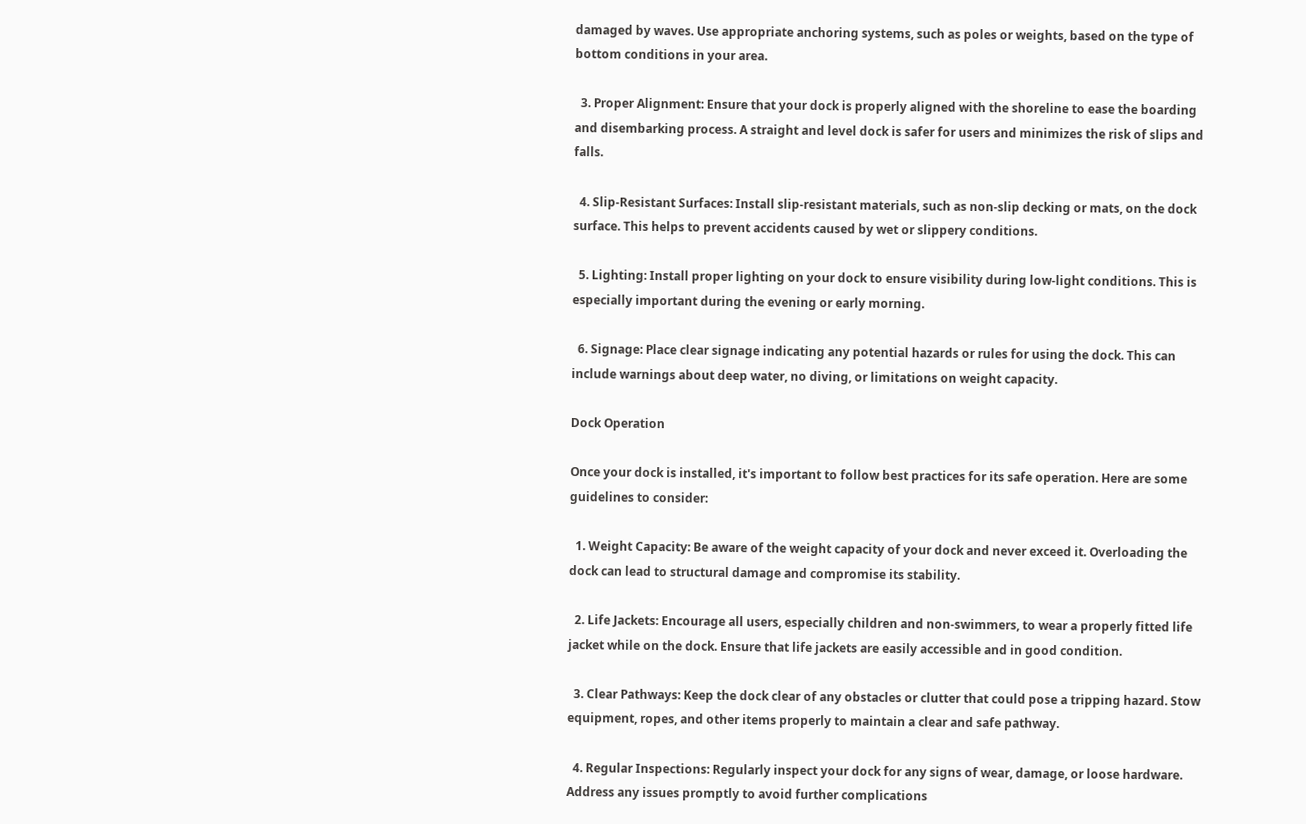damaged by waves. Use appropriate anchoring systems, such as poles or weights, based on the type of bottom conditions in your area.

  3. Proper Alignment: Ensure that your dock is properly aligned with the shoreline to ease the boarding and disembarking process. A straight and level dock is safer for users and minimizes the risk of slips and falls.

  4. Slip-Resistant Surfaces: Install slip-resistant materials, such as non-slip decking or mats, on the dock surface. This helps to prevent accidents caused by wet or slippery conditions.

  5. Lighting: Install proper lighting on your dock to ensure visibility during low-light conditions. This is especially important during the evening or early morning.

  6. Signage: Place clear signage indicating any potential hazards or rules for using the dock. This can include warnings about deep water, no diving, or limitations on weight capacity.

Dock Operation

Once your dock is installed, it's important to follow best practices for its safe operation. Here are some guidelines to consider:

  1. Weight Capacity: Be aware of the weight capacity of your dock and never exceed it. Overloading the dock can lead to structural damage and compromise its stability.

  2. Life Jackets: Encourage all users, especially children and non-swimmers, to wear a properly fitted life jacket while on the dock. Ensure that life jackets are easily accessible and in good condition.

  3. Clear Pathways: Keep the dock clear of any obstacles or clutter that could pose a tripping hazard. Stow equipment, ropes, and other items properly to maintain a clear and safe pathway.

  4. Regular Inspections: Regularly inspect your dock for any signs of wear, damage, or loose hardware. Address any issues promptly to avoid further complications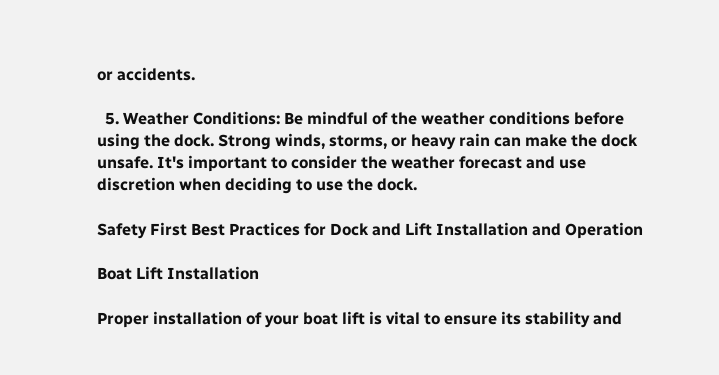or accidents.

  5. Weather Conditions: Be mindful of the weather conditions before using the dock. Strong winds, storms, or heavy rain can make the dock unsafe. It's important to consider the weather forecast and use discretion when deciding to use the dock.

Safety First Best Practices for Dock and Lift Installation and Operation

Boat Lift Installation

Proper installation of your boat lift is vital to ensure its stability and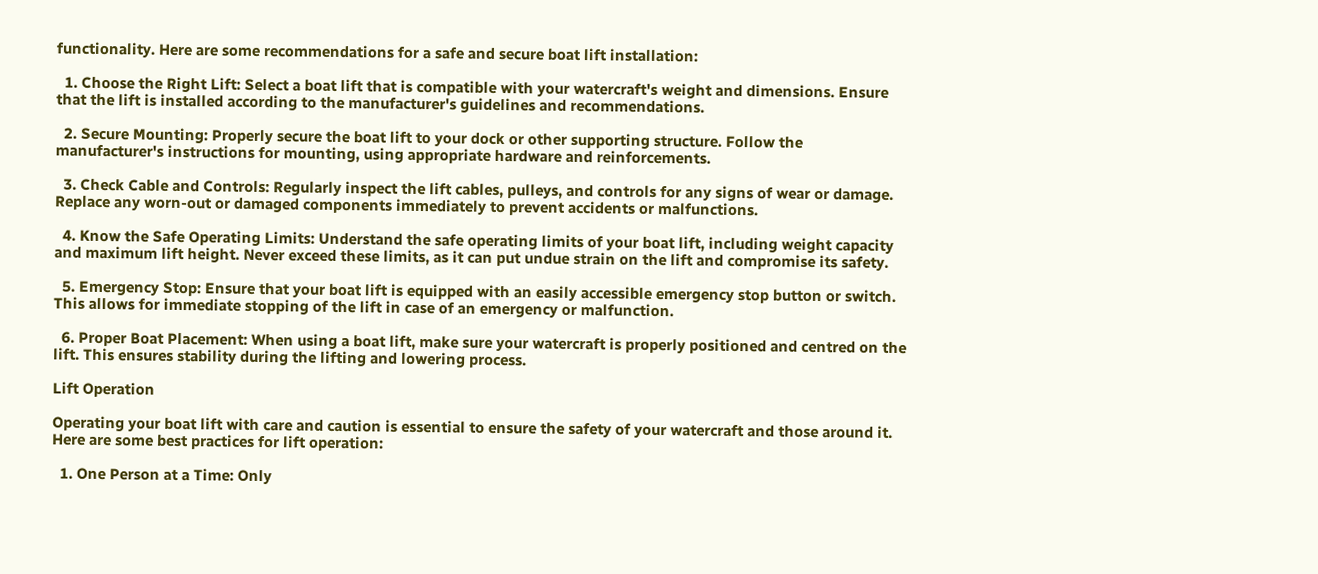functionality. Here are some recommendations for a safe and secure boat lift installation:

  1. Choose the Right Lift: Select a boat lift that is compatible with your watercraft's weight and dimensions. Ensure that the lift is installed according to the manufacturer's guidelines and recommendations.

  2. Secure Mounting: Properly secure the boat lift to your dock or other supporting structure. Follow the manufacturer's instructions for mounting, using appropriate hardware and reinforcements.

  3. Check Cable and Controls: Regularly inspect the lift cables, pulleys, and controls for any signs of wear or damage. Replace any worn-out or damaged components immediately to prevent accidents or malfunctions.

  4. Know the Safe Operating Limits: Understand the safe operating limits of your boat lift, including weight capacity and maximum lift height. Never exceed these limits, as it can put undue strain on the lift and compromise its safety.

  5. Emergency Stop: Ensure that your boat lift is equipped with an easily accessible emergency stop button or switch. This allows for immediate stopping of the lift in case of an emergency or malfunction.

  6. Proper Boat Placement: When using a boat lift, make sure your watercraft is properly positioned and centred on the lift. This ensures stability during the lifting and lowering process.

Lift Operation

Operating your boat lift with care and caution is essential to ensure the safety of your watercraft and those around it. Here are some best practices for lift operation:

  1. One Person at a Time: Only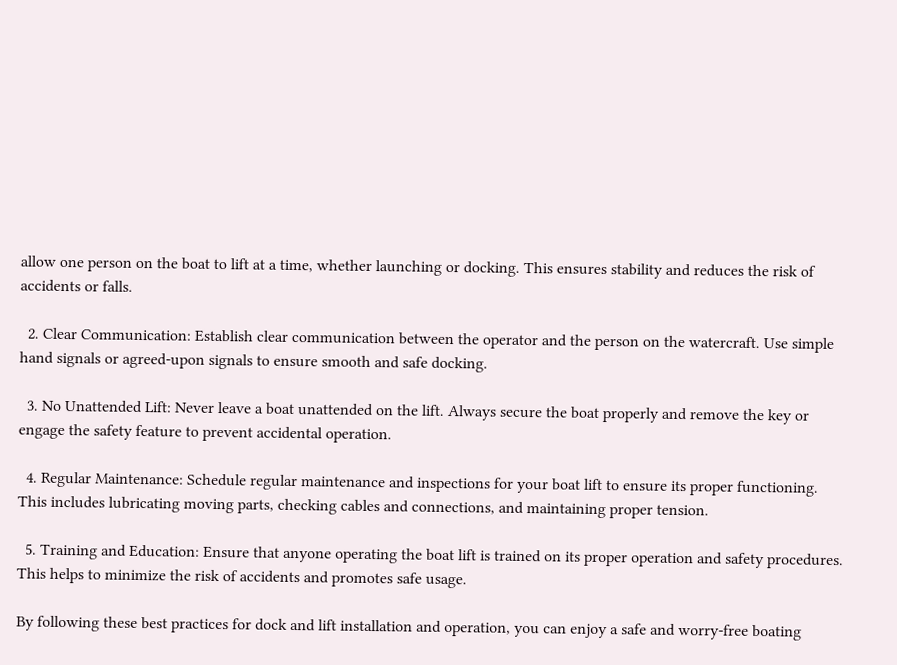allow one person on the boat to lift at a time, whether launching or docking. This ensures stability and reduces the risk of accidents or falls.

  2. Clear Communication: Establish clear communication between the operator and the person on the watercraft. Use simple hand signals or agreed-upon signals to ensure smooth and safe docking.

  3. No Unattended Lift: Never leave a boat unattended on the lift. Always secure the boat properly and remove the key or engage the safety feature to prevent accidental operation.

  4. Regular Maintenance: Schedule regular maintenance and inspections for your boat lift to ensure its proper functioning. This includes lubricating moving parts, checking cables and connections, and maintaining proper tension.

  5. Training and Education: Ensure that anyone operating the boat lift is trained on its proper operation and safety procedures. This helps to minimize the risk of accidents and promotes safe usage.

By following these best practices for dock and lift installation and operation, you can enjoy a safe and worry-free boating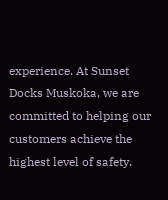experience. At Sunset Docks Muskoka, we are committed to helping our customers achieve the highest level of safety.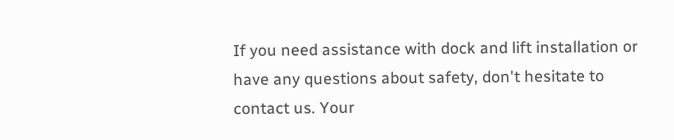If you need assistance with dock and lift installation or have any questions about safety, don't hesitate to contact us. Your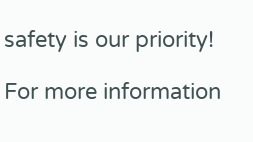safety is our priority!

For more information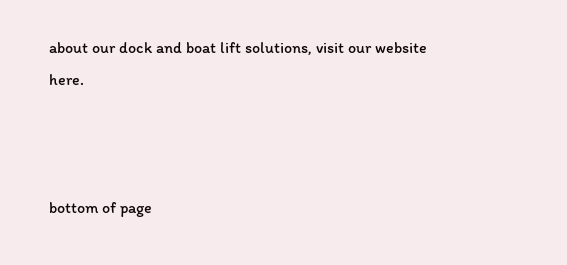about our dock and boat lift solutions, visit our website here.



bottom of page